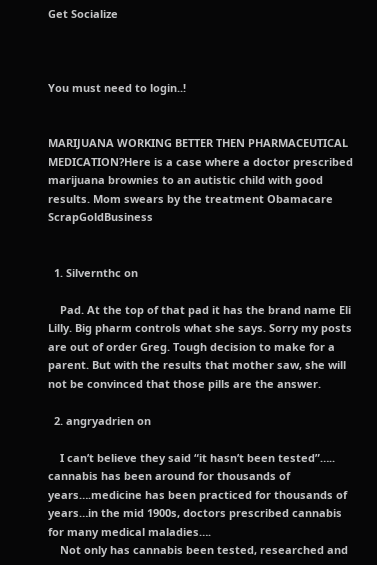Get Socialize



You must need to login..!


MARIJUANA WORKING BETTER THEN PHARMACEUTICAL MEDICATION?Here is a case where a doctor prescribed marijuana brownies to an autistic child with good results. Mom swears by the treatment Obamacare ScrapGoldBusiness


  1. Silvernthc on

    Pad. At the top of that pad it has the brand name Eli Lilly. Big pharm controls what she says. Sorry my posts are out of order Greg. Tough decision to make for a parent. But with the results that mother saw, she will not be convinced that those pills are the answer.

  2. angryadrien on

    I can’t believe they said “it hasn’t been tested”….. cannabis has been around for thousands of years….medicine has been practiced for thousands of years…in the mid 1900s, doctors prescribed cannabis for many medical maladies….
    Not only has cannabis been tested, researched and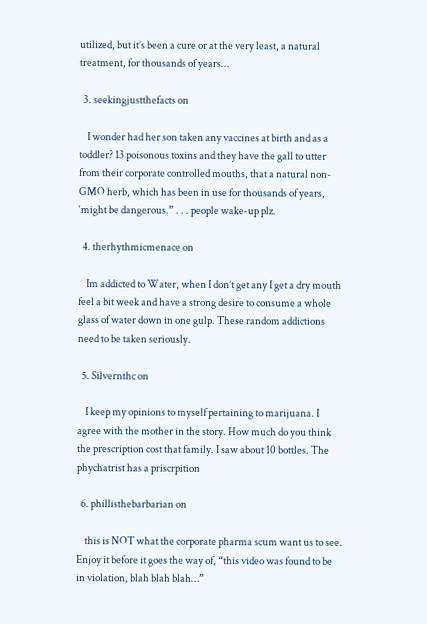utilized, but it’s been a cure or at the very least, a natural treatment, for thousands of years…

  3. seekingjustthefacts on

    I wonder had her son taken any vaccines at birth and as a toddler? 13 poisonous toxins and they have the gall to utter from their corporate controlled mouths, that a natural non-GMO herb, which has been in use for thousands of years, ‘might be dangerous.” . . . people wake-up plz.

  4. therhythmicmenace on

    Im addicted to Water, when I don’t get any I get a dry mouth feel a bit week and have a strong desire to consume a whole glass of water down in one gulp. These random addictions need to be taken seriously.

  5. Silvernthc on

    I keep my opinions to myself pertaining to marijuana. I agree with the mother in the story. How much do you think the prescription cost that family. I saw about 10 bottles. The phychatrist has a priscrpition

  6. phillisthebarbarian on

    this is NOT what the corporate pharma scum want us to see. Enjoy it before it goes the way of, “this video was found to be in violation, blah blah blah…”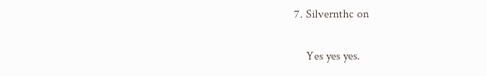7. Silvernthc on

    Yes yes yes.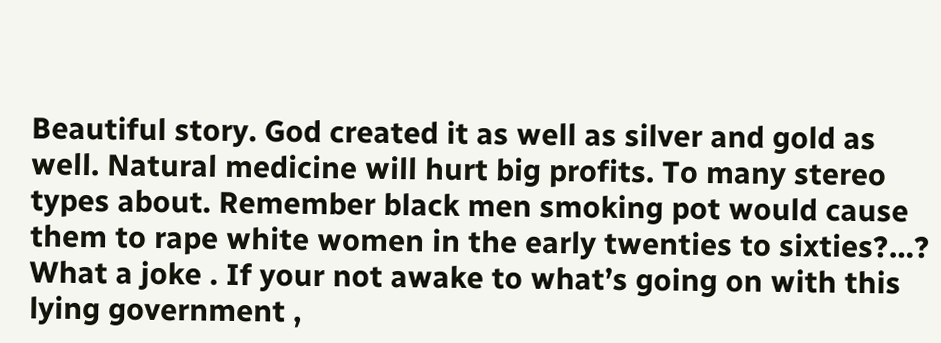Beautiful story. God created it as well as silver and gold as well. Natural medicine will hurt big profits. To many stereo types about. Remember black men smoking pot would cause them to rape white women in the early twenties to sixties?…? What a joke . If your not awake to what’s going on with this lying government ,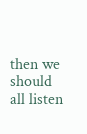then we should all listen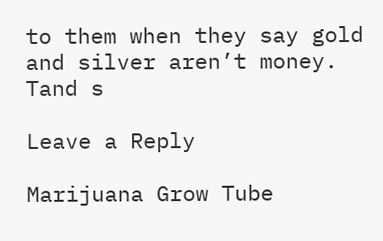to them when they say gold and silver aren’t money. Tand s

Leave a Reply

Marijuana Grow Tube